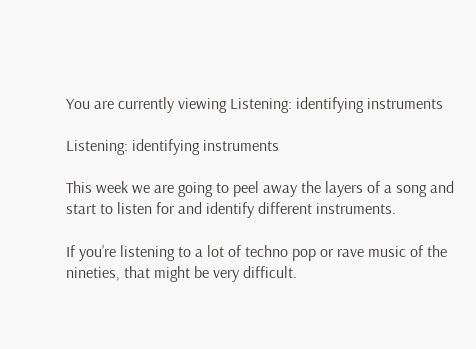You are currently viewing Listening: identifying instruments

Listening: identifying instruments

This week we are going to peel away the layers of a song and start to listen for and identify different instruments.

If you’re listening to a lot of techno pop or rave music of the nineties, that might be very difficult.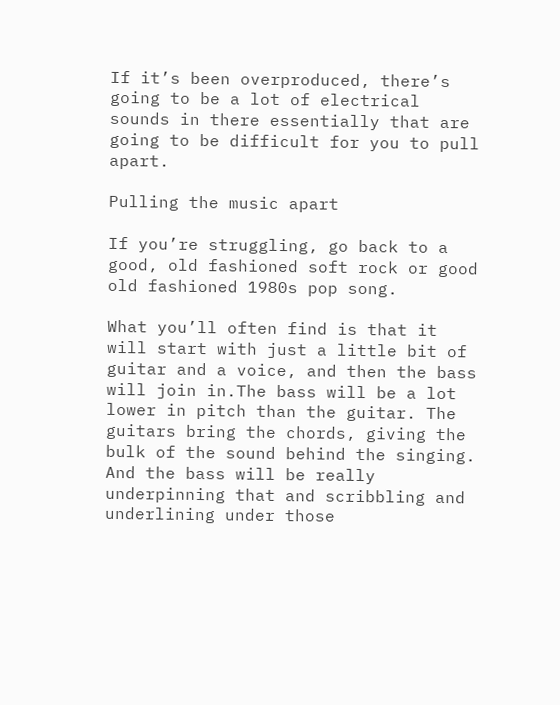If it’s been overproduced, there’s going to be a lot of electrical sounds in there essentially that are going to be difficult for you to pull apart.

Pulling the music apart

If you’re struggling, go back to a good, old fashioned soft rock or good old fashioned 1980s pop song.

What you’ll often find is that it will start with just a little bit of guitar and a voice, and then the bass will join in.The bass will be a lot lower in pitch than the guitar. The guitars bring the chords, giving the bulk of the sound behind the singing. And the bass will be really underpinning that and scribbling and underlining under those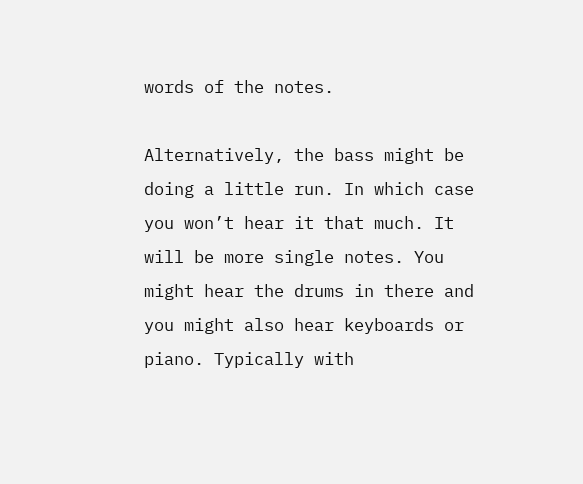words of the notes.

Alternatively, the bass might be doing a little run. In which case you won’t hear it that much. It will be more single notes. You might hear the drums in there and you might also hear keyboards or piano. Typically with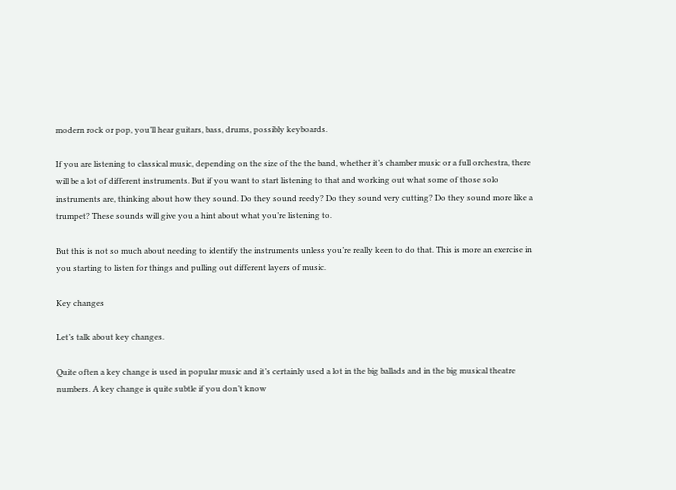modern rock or pop, you’ll hear guitars, bass, drums, possibly keyboards.

If you are listening to classical music, depending on the size of the the band, whether it’s chamber music or a full orchestra, there will be a lot of different instruments. But if you want to start listening to that and working out what some of those solo instruments are, thinking about how they sound. Do they sound reedy? Do they sound very cutting? Do they sound more like a trumpet? These sounds will give you a hint about what you’re listening to.

But this is not so much about needing to identify the instruments unless you’re really keen to do that. This is more an exercise in you starting to listen for things and pulling out different layers of music.

Key changes

Let’s talk about key changes.

Quite often a key change is used in popular music and it’s certainly used a lot in the big ballads and in the big musical theatre numbers. A key change is quite subtle if you don’t know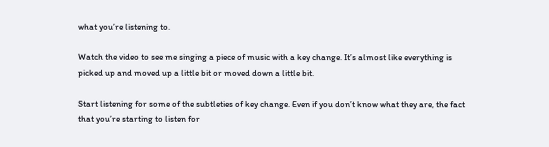what you’re listening to.

Watch the video to see me singing a piece of music with a key change. It’s almost like everything is picked up and moved up a little bit or moved down a little bit.

Start listening for some of the subtleties of key change. Even if you don’t know what they are, the fact that you’re starting to listen for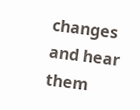changes and hear them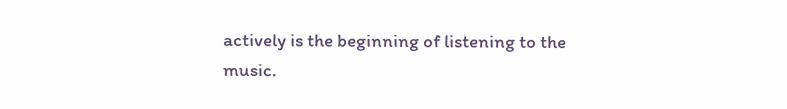actively is the beginning of listening to the music.